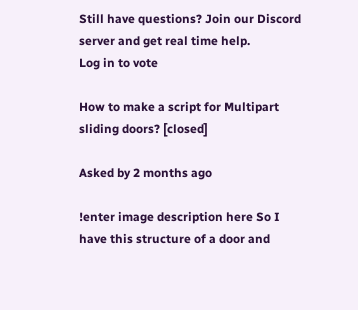Still have questions? Join our Discord server and get real time help.
Log in to vote

How to make a script for Multipart sliding doors? [closed]

Asked by 2 months ago

!enter image description here So I have this structure of a door and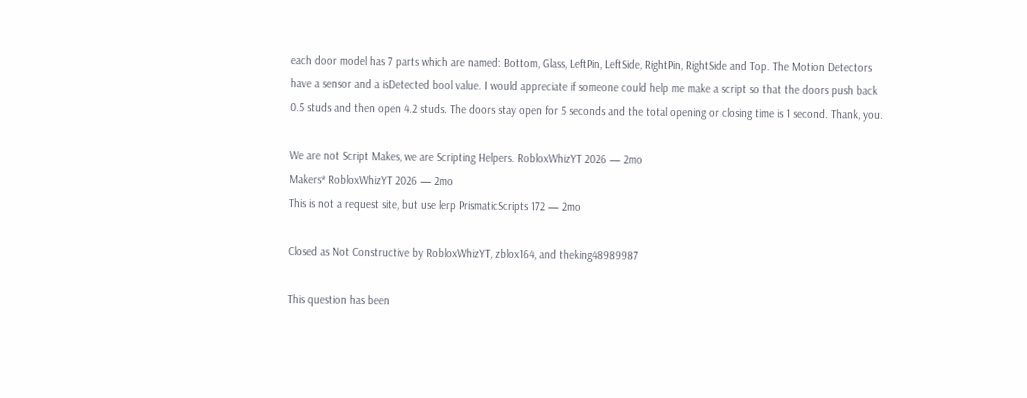each door model has 7 parts which are named: Bottom, Glass, LeftPin, LeftSide, RightPin, RightSide and Top. The Motion Detectors have a sensor and a isDetected bool value. I would appreciate if someone could help me make a script so that the doors push back 0.5 studs and then open 4.2 studs. The doors stay open for 5 seconds and the total opening or closing time is 1 second. Thank, you.

We are not Script Makes, we are Scripting Helpers. RobloxWhizYT 2026 — 2mo
Makers* RobloxWhizYT 2026 — 2mo
This is not a request site, but use lerp PrismaticScripts 172 — 2mo

Closed as Not Constructive by RobloxWhizYT, zblox164, and theking48989987

This question has been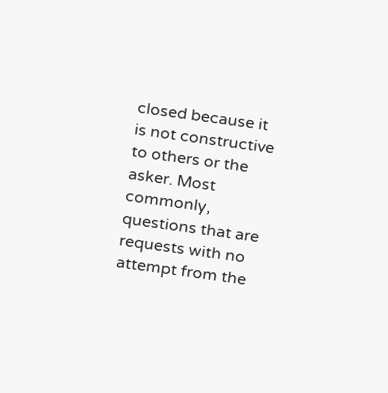closed because it is not constructive to others or the asker. Most commonly, questions that are requests with no attempt from the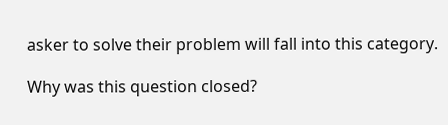asker to solve their problem will fall into this category.

Why was this question closed?